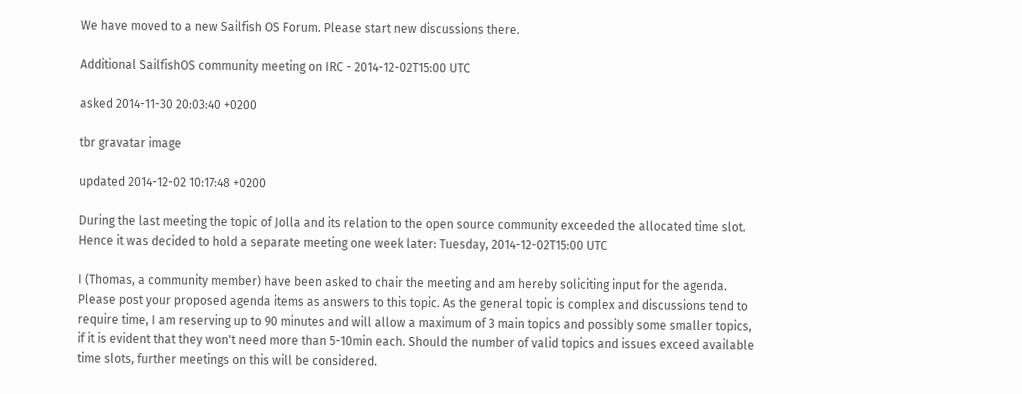We have moved to a new Sailfish OS Forum. Please start new discussions there.

Additional SailfishOS community meeting on IRC - 2014-12-02T15:00 UTC

asked 2014-11-30 20:03:40 +0200

tbr gravatar image

updated 2014-12-02 10:17:48 +0200

During the last meeting the topic of Jolla and its relation to the open source community exceeded the allocated time slot. Hence it was decided to hold a separate meeting one week later: Tuesday, 2014-12-02T15:00 UTC

I (Thomas, a community member) have been asked to chair the meeting and am hereby soliciting input for the agenda. Please post your proposed agenda items as answers to this topic. As the general topic is complex and discussions tend to require time, I am reserving up to 90 minutes and will allow a maximum of 3 main topics and possibly some smaller topics, if it is evident that they won't need more than 5-10min each. Should the number of valid topics and issues exceed available time slots, further meetings on this will be considered.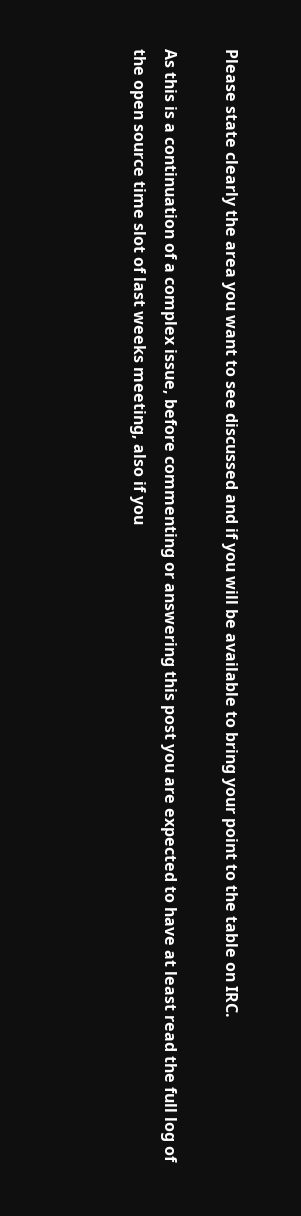Please state clearly the area you want to see discussed and if you will be available to bring your point to the table on IRC.

As this is a continuation of a complex issue, before commenting or answering this post you are expected to have at least read the full log of the open source time slot of last weeks meeting, also if you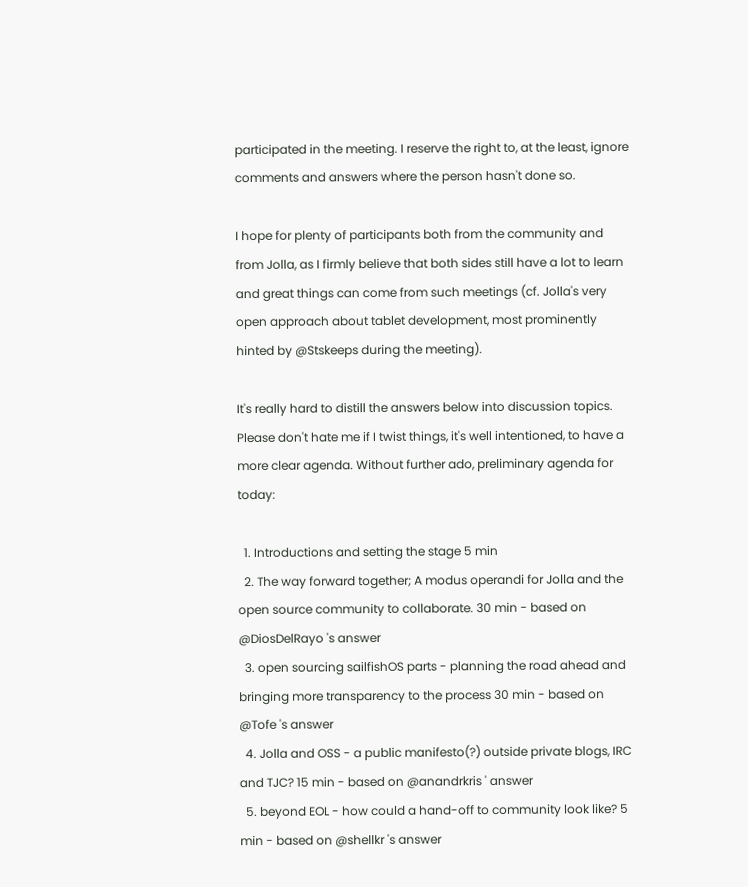participated in the meeting. I reserve the right to, at the least, ignore comments and answers where the person hasn't done so.

I hope for plenty of participants both from the community and from Jolla, as I firmly believe that both sides still have a lot to learn and great things can come from such meetings (cf. Jolla's very open approach about tablet development, most prominently hinted by @Stskeeps during the meeting).

It's really hard to distill the answers below into discussion topics. Please don't hate me if I twist things, it's well intentioned, to have a more clear agenda. Without further ado, preliminary agenda for today:

  1. Introductions and setting the stage 5 min
  2. The way forward together; A modus operandi for Jolla and the open source community to collaborate. 30 min - based on @DiosDelRayo 's answer
  3. open sourcing sailfishOS parts - planning the road ahead and bringing more transparency to the process 30 min - based on @Tofe 's answer
  4. Jolla and OSS - a public manifesto(?) outside private blogs, IRC and TJC? 15 min - based on @anandrkris ' answer
  5. beyond EOL - how could a hand-off to community look like? 5 min - based on @shellkr 's answer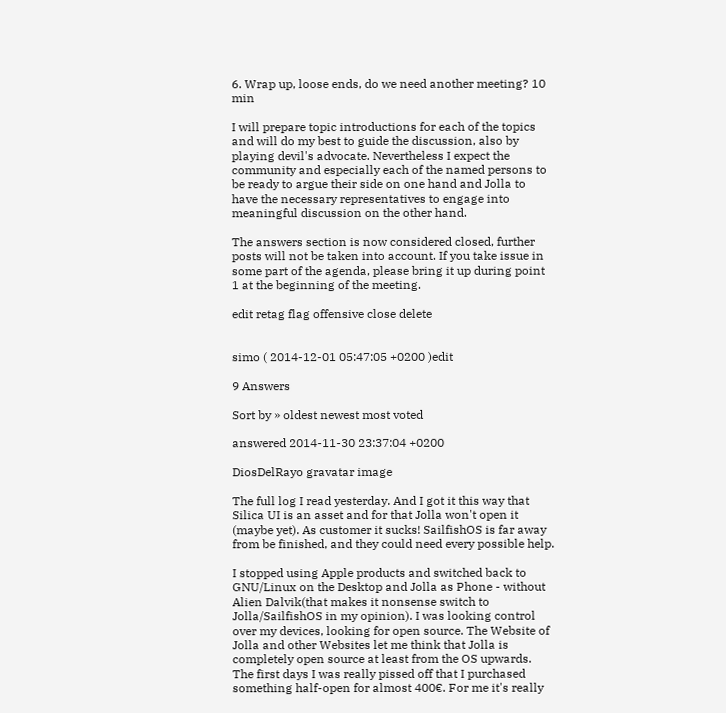6. Wrap up, loose ends, do we need another meeting? 10 min

I will prepare topic introductions for each of the topics and will do my best to guide the discussion, also by playing devil's advocate. Nevertheless I expect the community and especially each of the named persons to be ready to argue their side on one hand and Jolla to have the necessary representatives to engage into meaningful discussion on the other hand.

The answers section is now considered closed, further posts will not be taken into account. If you take issue in some part of the agenda, please bring it up during point 1 at the beginning of the meeting.

edit retag flag offensive close delete


simo ( 2014-12-01 05:47:05 +0200 )edit

9 Answers

Sort by » oldest newest most voted

answered 2014-11-30 23:37:04 +0200

DiosDelRayo gravatar image

The full log I read yesterday. And I got it this way that Silica UI is an asset and for that Jolla won't open it (maybe yet). As customer it sucks! SailfishOS is far away from be finished, and they could need every possible help.

I stopped using Apple products and switched back to GNU/Linux on the Desktop and Jolla as Phone - without Alien Dalvik(that makes it nonsense switch to Jolla/SailfishOS in my opinion). I was looking control over my devices, looking for open source. The Website of Jolla and other Websites let me think that Jolla is completely open source at least from the OS upwards. The first days I was really pissed off that I purchased something half-open for almost 400€. For me it's really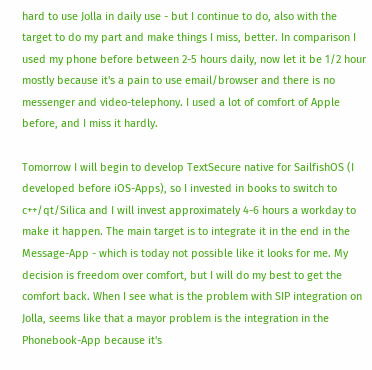hard to use Jolla in daily use - but I continue to do, also with the target to do my part and make things I miss, better. In comparison I used my phone before between 2-5 hours daily, now let it be 1/2 hour mostly because it's a pain to use email/browser and there is no messenger and video-telephony. I used a lot of comfort of Apple before, and I miss it hardly.

Tomorrow I will begin to develop TextSecure native for SailfishOS (I developed before iOS-Apps), so I invested in books to switch to c++/qt/Silica and I will invest approximately 4-6 hours a workday to make it happen. The main target is to integrate it in the end in the Message-App - which is today not possible like it looks for me. My decision is freedom over comfort, but I will do my best to get the comfort back. When I see what is the problem with SIP integration on Jolla, seems like that a mayor problem is the integration in the Phonebook-App because it's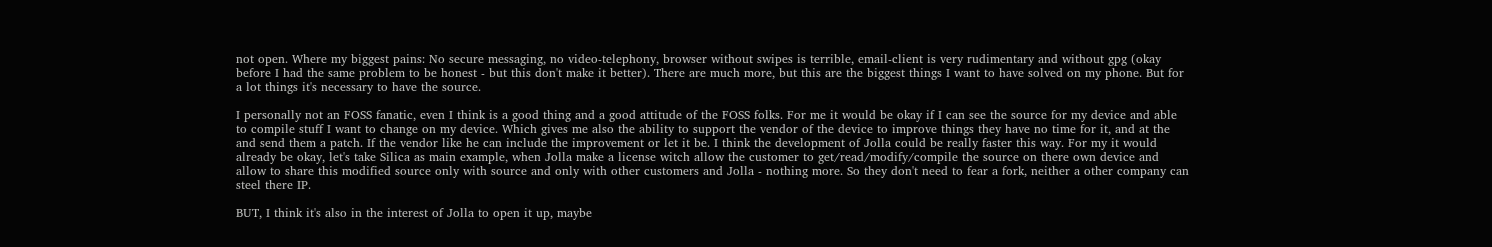not open. Where my biggest pains: No secure messaging, no video-telephony, browser without swipes is terrible, email-client is very rudimentary and without gpg (okay before I had the same problem to be honest - but this don't make it better). There are much more, but this are the biggest things I want to have solved on my phone. But for a lot things it's necessary to have the source.

I personally not an FOSS fanatic, even I think is a good thing and a good attitude of the FOSS folks. For me it would be okay if I can see the source for my device and able to compile stuff I want to change on my device. Which gives me also the ability to support the vendor of the device to improve things they have no time for it, and at the and send them a patch. If the vendor like he can include the improvement or let it be. I think the development of Jolla could be really faster this way. For my it would already be okay, let's take Silica as main example, when Jolla make a license witch allow the customer to get/read/modify/compile the source on there own device and allow to share this modified source only with source and only with other customers and Jolla - nothing more. So they don't need to fear a fork, neither a other company can steel there IP.

BUT, I think it's also in the interest of Jolla to open it up, maybe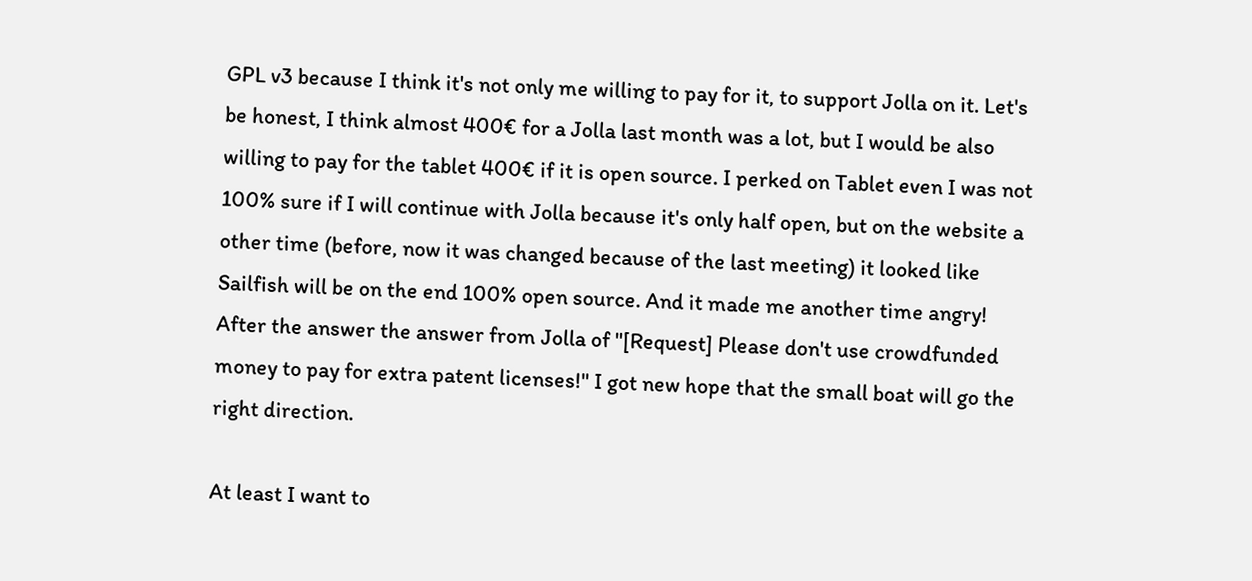GPL v3 because I think it's not only me willing to pay for it, to support Jolla on it. Let's be honest, I think almost 400€ for a Jolla last month was a lot, but I would be also willing to pay for the tablet 400€ if it is open source. I perked on Tablet even I was not 100% sure if I will continue with Jolla because it's only half open, but on the website a other time (before, now it was changed because of the last meeting) it looked like Sailfish will be on the end 100% open source. And it made me another time angry! After the answer the answer from Jolla of "[Request] Please don't use crowdfunded money to pay for extra patent licenses!" I got new hope that the small boat will go the right direction.

At least I want to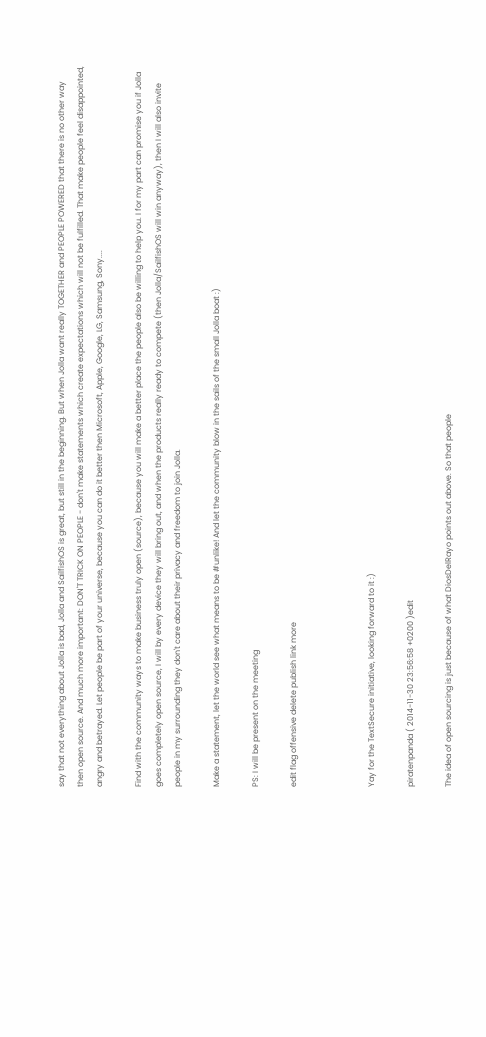say that not everything about Jolla is bad, Jolla and SailfishOS is great, but still in the beginning. But when Jolla want really TOGETHER and PEOPLE POWERED that there is no other way then open source. And much more important: DON'T TRICK ON PEOPLE - don't make statements which create expectations which will not be fulfilled. That make people feel disappointed, angry and betrayed. Let people be part of your universe, because you can do it better then Microsoft, Apple, Google, LG, Samsung, Sony....

Find with the community ways to make business truly open (source), because you will make a better place the people also be willing to help you. I for my part can promise you if Jolla goes completely open source, I will by every device they will bring out, and when the products really ready to compete (then Jolla/SailfishOS will win anyway), then I will also invite people in my surrounding they don't care about their privacy and freedom to join Jolla.

Make a statement, let the world see what means to be #unlike! And let the community blow in the sails of the small Jolla boat :)

PS: I will be present on the meeting

edit flag offensive delete publish link more



Yay for the TextSecure initiative, looking forward to it :)

piratenpanda ( 2014-11-30 23:56:58 +0200 )edit

The idea of open sourcing is just because of what DiosDelRayo points out above. So that people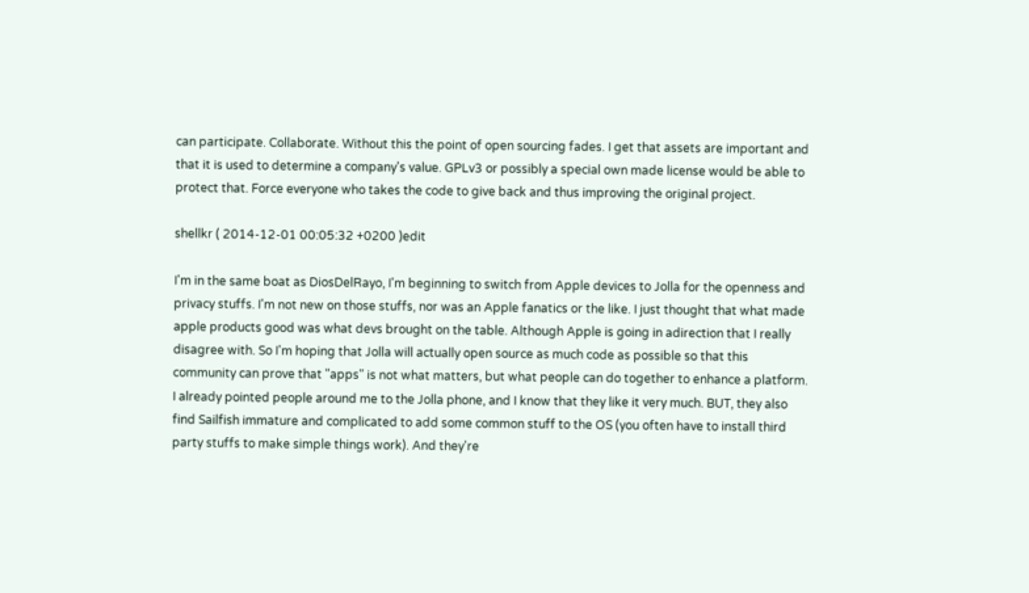can participate. Collaborate. Without this the point of open sourcing fades. I get that assets are important and that it is used to determine a company's value. GPLv3 or possibly a special own made license would be able to protect that. Force everyone who takes the code to give back and thus improving the original project.

shellkr ( 2014-12-01 00:05:32 +0200 )edit

I'm in the same boat as DiosDelRayo, I'm beginning to switch from Apple devices to Jolla for the openness and privacy stuffs. I'm not new on those stuffs, nor was an Apple fanatics or the like. I just thought that what made apple products good was what devs brought on the table. Although Apple is going in adirection that I really disagree with. So I'm hoping that Jolla will actually open source as much code as possible so that this community can prove that "apps" is not what matters, but what people can do together to enhance a platform. I already pointed people around me to the Jolla phone, and I know that they like it very much. BUT, they also find Sailfish immature and complicated to add some common stuff to the OS (you often have to install third party stuffs to make simple things work). And they're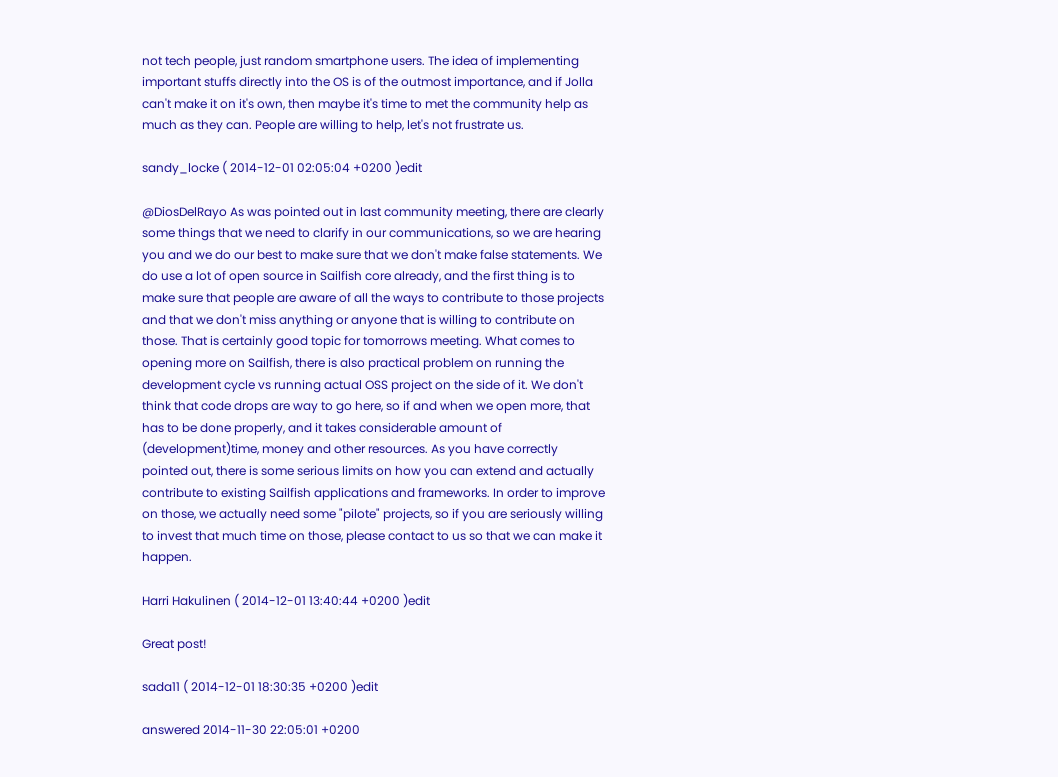not tech people, just random smartphone users. The idea of implementing important stuffs directly into the OS is of the outmost importance, and if Jolla can't make it on it's own, then maybe it's time to met the community help as much as they can. People are willing to help, let's not frustrate us.

sandy_locke ( 2014-12-01 02:05:04 +0200 )edit

@DiosDelRayo As was pointed out in last community meeting, there are clearly some things that we need to clarify in our communications, so we are hearing you and we do our best to make sure that we don't make false statements. We do use a lot of open source in Sailfish core already, and the first thing is to make sure that people are aware of all the ways to contribute to those projects and that we don't miss anything or anyone that is willing to contribute on those. That is certainly good topic for tomorrows meeting. What comes to opening more on Sailfish, there is also practical problem on running the development cycle vs running actual OSS project on the side of it. We don't think that code drops are way to go here, so if and when we open more, that has to be done properly, and it takes considerable amount of (development)time, money and other resources. As you have correctly pointed out, there is some serious limits on how you can extend and actually contribute to existing Sailfish applications and frameworks. In order to improve on those, we actually need some "pilote" projects, so if you are seriously willing to invest that much time on those, please contact to us so that we can make it happen.

Harri Hakulinen ( 2014-12-01 13:40:44 +0200 )edit

Great post!

sada11 ( 2014-12-01 18:30:35 +0200 )edit

answered 2014-11-30 22:05:01 +0200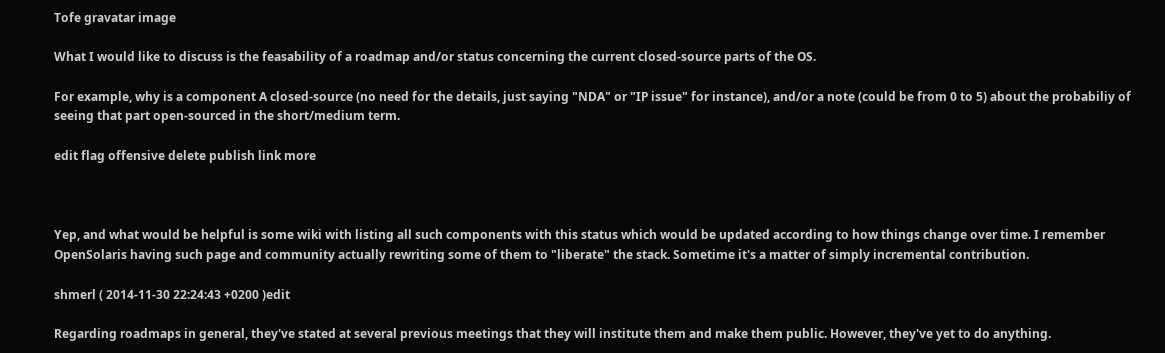Tofe gravatar image

What I would like to discuss is the feasability of a roadmap and/or status concerning the current closed-source parts of the OS.

For example, why is a component A closed-source (no need for the details, just saying "NDA" or "IP issue" for instance), and/or a note (could be from 0 to 5) about the probabiliy of seeing that part open-sourced in the short/medium term.

edit flag offensive delete publish link more



Yep, and what would be helpful is some wiki with listing all such components with this status which would be updated according to how things change over time. I remember OpenSolaris having such page and community actually rewriting some of them to "liberate" the stack. Sometime it's a matter of simply incremental contribution.

shmerl ( 2014-11-30 22:24:43 +0200 )edit

Regarding roadmaps in general, they've stated at several previous meetings that they will institute them and make them public. However, they've yet to do anything.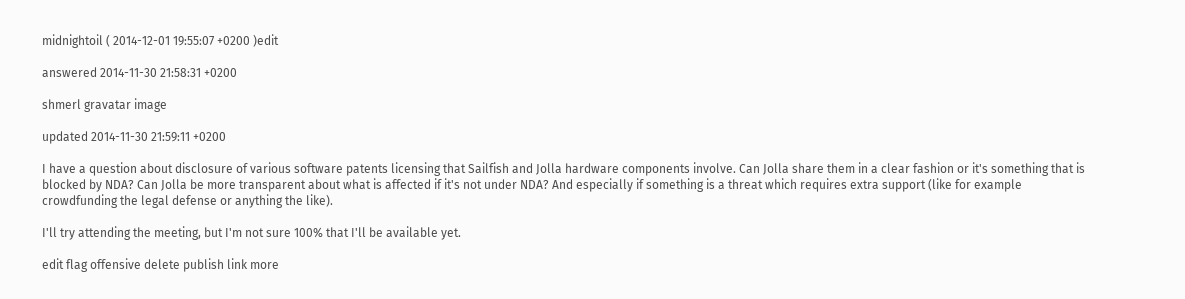midnightoil ( 2014-12-01 19:55:07 +0200 )edit

answered 2014-11-30 21:58:31 +0200

shmerl gravatar image

updated 2014-11-30 21:59:11 +0200

I have a question about disclosure of various software patents licensing that Sailfish and Jolla hardware components involve. Can Jolla share them in a clear fashion or it's something that is blocked by NDA? Can Jolla be more transparent about what is affected if it's not under NDA? And especially if something is a threat which requires extra support (like for example crowdfunding the legal defense or anything the like).

I'll try attending the meeting, but I'm not sure 100% that I'll be available yet.

edit flag offensive delete publish link more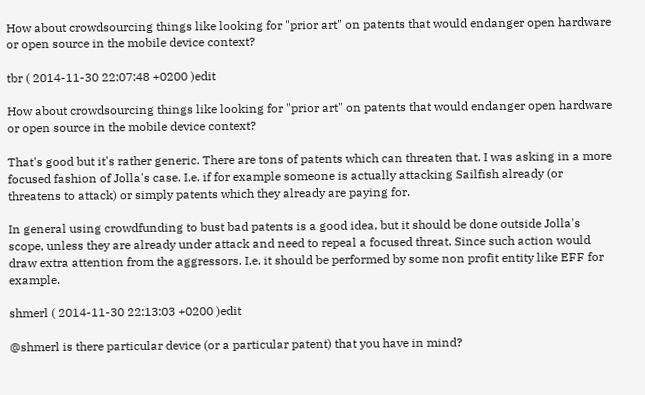How about crowdsourcing things like looking for "prior art" on patents that would endanger open hardware or open source in the mobile device context?

tbr ( 2014-11-30 22:07:48 +0200 )edit

How about crowdsourcing things like looking for "prior art" on patents that would endanger open hardware or open source in the mobile device context?

That's good but it's rather generic. There are tons of patents which can threaten that. I was asking in a more focused fashion of Jolla's case. I.e. if for example someone is actually attacking Sailfish already (or threatens to attack) or simply patents which they already are paying for.

In general using crowdfunding to bust bad patents is a good idea, but it should be done outside Jolla's scope, unless they are already under attack and need to repeal a focused threat. Since such action would draw extra attention from the aggressors. I.e. it should be performed by some non profit entity like EFF for example.

shmerl ( 2014-11-30 22:13:03 +0200 )edit

@shmerl is there particular device (or a particular patent) that you have in mind?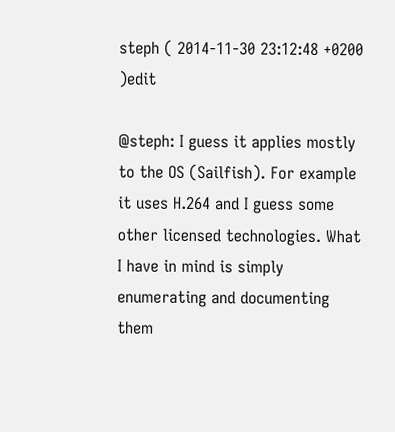steph ( 2014-11-30 23:12:48 +0200 )edit

@steph: I guess it applies mostly to the OS (Sailfish). For example it uses H.264 and I guess some other licensed technologies. What I have in mind is simply enumerating and documenting them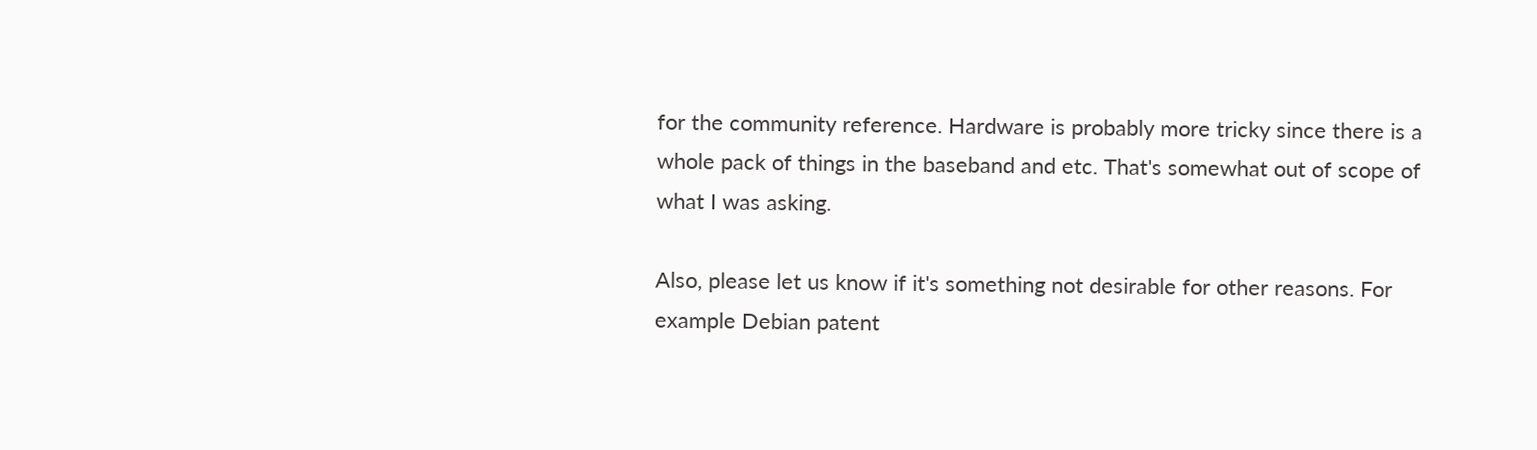for the community reference. Hardware is probably more tricky since there is a whole pack of things in the baseband and etc. That's somewhat out of scope of what I was asking.

Also, please let us know if it's something not desirable for other reasons. For example Debian patent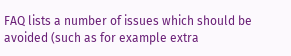FAQ lists a number of issues which should be avoided (such as for example extra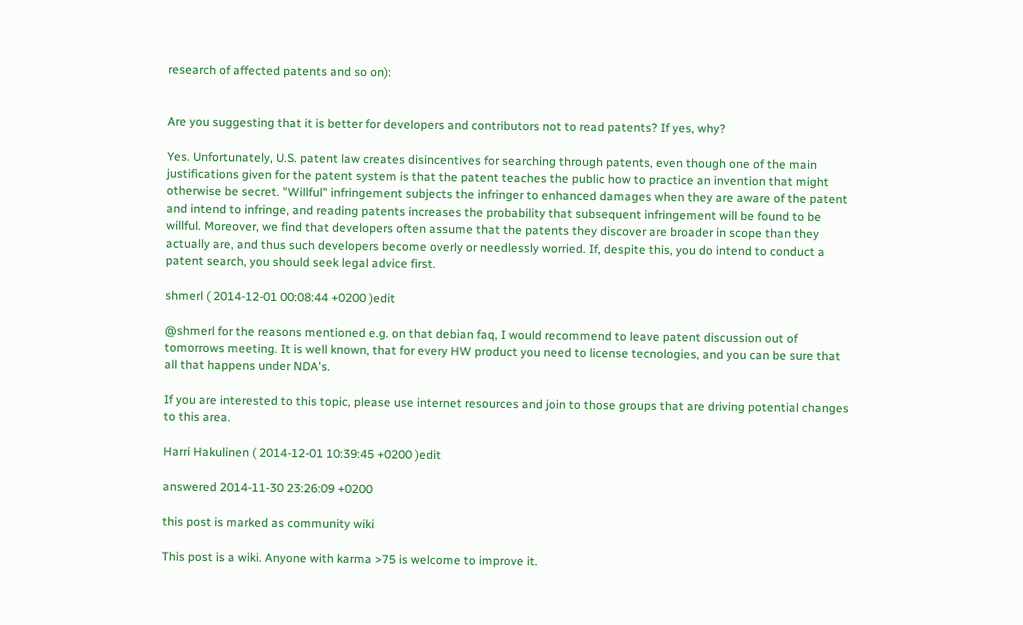research of affected patents and so on):


Are you suggesting that it is better for developers and contributors not to read patents? If yes, why?

Yes. Unfortunately, U.S. patent law creates disincentives for searching through patents, even though one of the main justifications given for the patent system is that the patent teaches the public how to practice an invention that might otherwise be secret. "Willful" infringement subjects the infringer to enhanced damages when they are aware of the patent and intend to infringe, and reading patents increases the probability that subsequent infringement will be found to be willful. Moreover, we find that developers often assume that the patents they discover are broader in scope than they actually are, and thus such developers become overly or needlessly worried. If, despite this, you do intend to conduct a patent search, you should seek legal advice first.

shmerl ( 2014-12-01 00:08:44 +0200 )edit

@shmerl for the reasons mentioned e.g. on that debian faq, I would recommend to leave patent discussion out of tomorrows meeting. It is well known, that for every HW product you need to license tecnologies, and you can be sure that all that happens under NDA's.

If you are interested to this topic, please use internet resources and join to those groups that are driving potential changes to this area.

Harri Hakulinen ( 2014-12-01 10:39:45 +0200 )edit

answered 2014-11-30 23:26:09 +0200

this post is marked as community wiki

This post is a wiki. Anyone with karma >75 is welcome to improve it.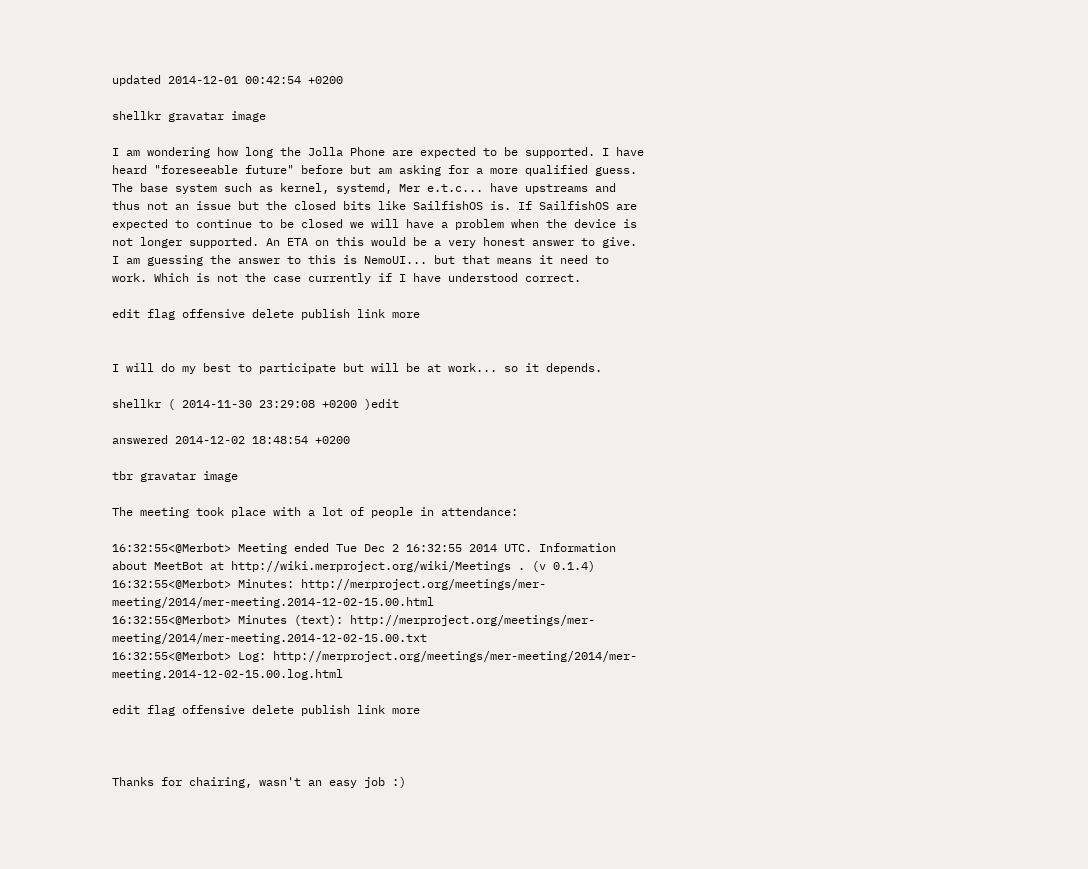updated 2014-12-01 00:42:54 +0200

shellkr gravatar image

I am wondering how long the Jolla Phone are expected to be supported. I have heard "foreseeable future" before but am asking for a more qualified guess. The base system such as kernel, systemd, Mer e.t.c... have upstreams and thus not an issue but the closed bits like SailfishOS is. If SailfishOS are expected to continue to be closed we will have a problem when the device is not longer supported. An ETA on this would be a very honest answer to give. I am guessing the answer to this is NemoUI... but that means it need to work. Which is not the case currently if I have understood correct.

edit flag offensive delete publish link more


I will do my best to participate but will be at work... so it depends.

shellkr ( 2014-11-30 23:29:08 +0200 )edit

answered 2014-12-02 18:48:54 +0200

tbr gravatar image

The meeting took place with a lot of people in attendance:

16:32:55<@Merbot> Meeting ended Tue Dec 2 16:32:55 2014 UTC. Information about MeetBot at http://wiki.merproject.org/wiki/Meetings . (v 0.1.4)
16:32:55<@Merbot> Minutes: http://merproject.org/meetings/mer-meeting/2014/mer-meeting.2014-12-02-15.00.html
16:32:55<@Merbot> Minutes (text): http://merproject.org/meetings/mer-meeting/2014/mer-meeting.2014-12-02-15.00.txt
16:32:55<@Merbot> Log: http://merproject.org/meetings/mer-meeting/2014/mer-meeting.2014-12-02-15.00.log.html

edit flag offensive delete publish link more



Thanks for chairing, wasn't an easy job :)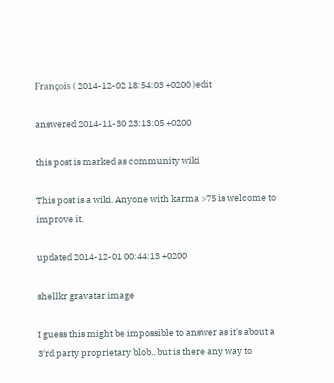François ( 2014-12-02 18:54:03 +0200 )edit

answered 2014-11-30 23:13:05 +0200

this post is marked as community wiki

This post is a wiki. Anyone with karma >75 is welcome to improve it.

updated 2014-12-01 00:44:13 +0200

shellkr gravatar image

I guess this might be impossible to answer as it's about a 3'rd party proprietary blob.. but is there any way to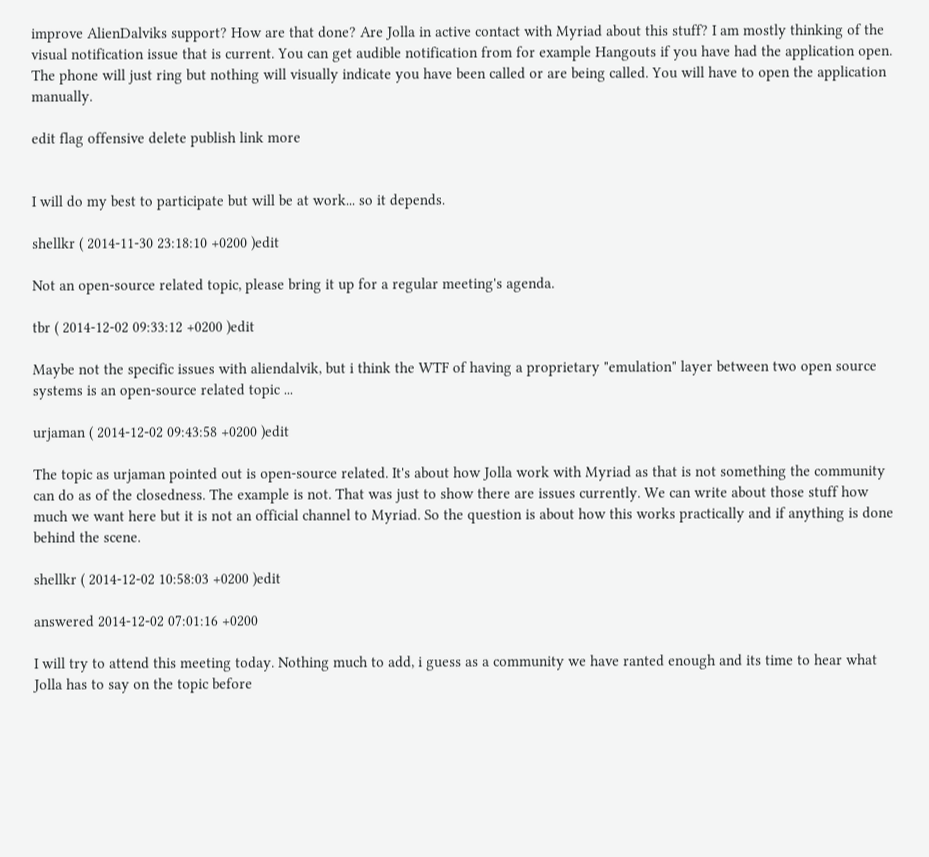improve AlienDalviks support? How are that done? Are Jolla in active contact with Myriad about this stuff? I am mostly thinking of the visual notification issue that is current. You can get audible notification from for example Hangouts if you have had the application open. The phone will just ring but nothing will visually indicate you have been called or are being called. You will have to open the application manually.

edit flag offensive delete publish link more


I will do my best to participate but will be at work... so it depends.

shellkr ( 2014-11-30 23:18:10 +0200 )edit

Not an open-source related topic, please bring it up for a regular meeting's agenda.

tbr ( 2014-12-02 09:33:12 +0200 )edit

Maybe not the specific issues with aliendalvik, but i think the WTF of having a proprietary "emulation" layer between two open source systems is an open-source related topic ...

urjaman ( 2014-12-02 09:43:58 +0200 )edit

The topic as urjaman pointed out is open-source related. It's about how Jolla work with Myriad as that is not something the community can do as of the closedness. The example is not. That was just to show there are issues currently. We can write about those stuff how much we want here but it is not an official channel to Myriad. So the question is about how this works practically and if anything is done behind the scene.

shellkr ( 2014-12-02 10:58:03 +0200 )edit

answered 2014-12-02 07:01:16 +0200

I will try to attend this meeting today. Nothing much to add, i guess as a community we have ranted enough and its time to hear what Jolla has to say on the topic before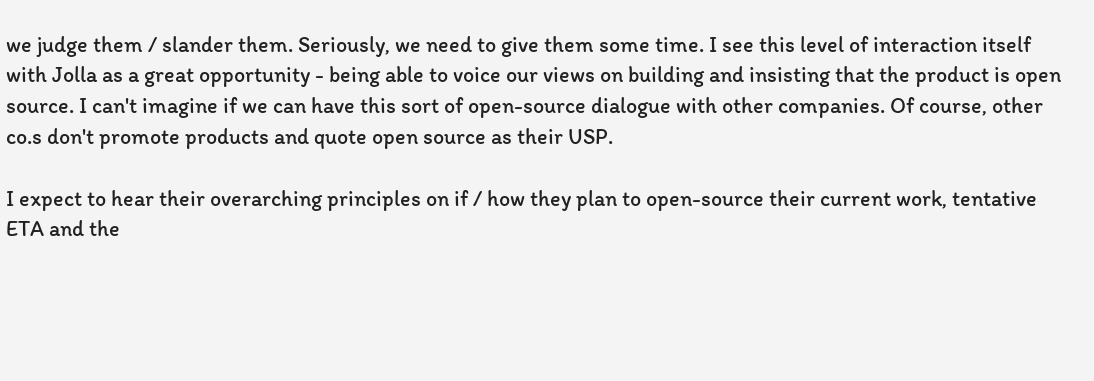we judge them / slander them. Seriously, we need to give them some time. I see this level of interaction itself with Jolla as a great opportunity - being able to voice our views on building and insisting that the product is open source. I can't imagine if we can have this sort of open-source dialogue with other companies. Of course, other co.s don't promote products and quote open source as their USP.

I expect to hear their overarching principles on if / how they plan to open-source their current work, tentative ETA and the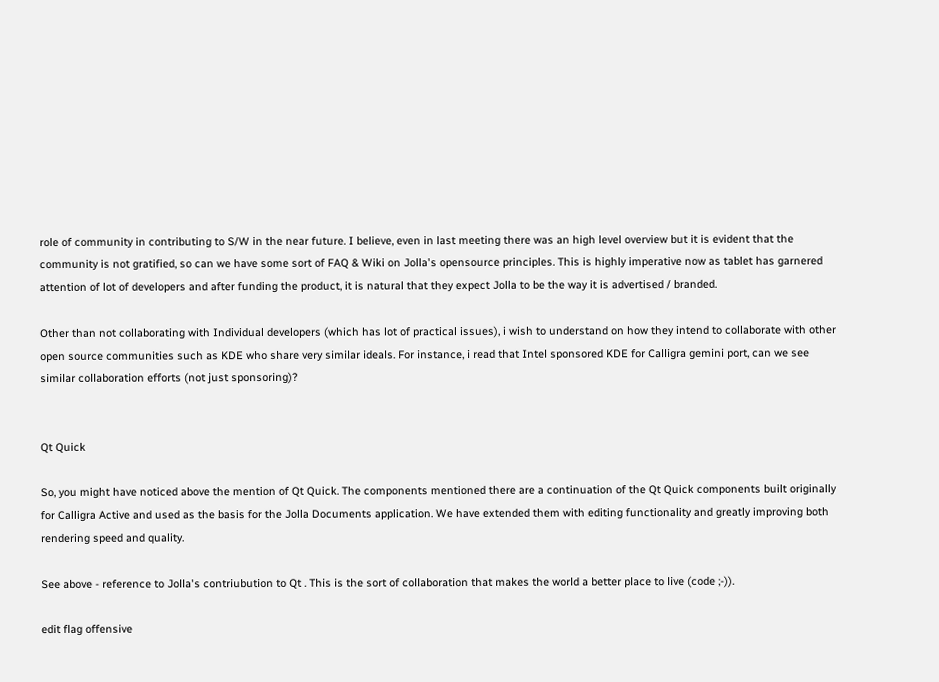role of community in contributing to S/W in the near future. I believe, even in last meeting there was an high level overview but it is evident that the community is not gratified, so can we have some sort of FAQ & Wiki on Jolla's opensource principles. This is highly imperative now as tablet has garnered attention of lot of developers and after funding the product, it is natural that they expect Jolla to be the way it is advertised / branded.

Other than not collaborating with Individual developers (which has lot of practical issues), i wish to understand on how they intend to collaborate with other open source communities such as KDE who share very similar ideals. For instance, i read that Intel sponsored KDE for Calligra gemini port, can we see similar collaboration efforts (not just sponsoring)?


Qt Quick

So, you might have noticed above the mention of Qt Quick. The components mentioned there are a continuation of the Qt Quick components built originally for Calligra Active and used as the basis for the Jolla Documents application. We have extended them with editing functionality and greatly improving both rendering speed and quality.

See above - reference to Jolla's contriubution to Qt . This is the sort of collaboration that makes the world a better place to live (code ;-)).

edit flag offensive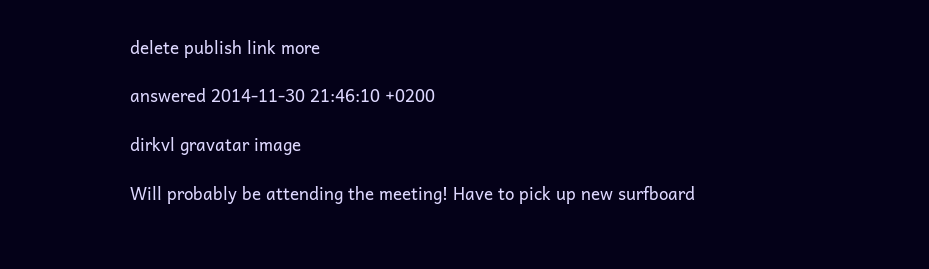delete publish link more

answered 2014-11-30 21:46:10 +0200

dirkvl gravatar image

Will probably be attending the meeting! Have to pick up new surfboard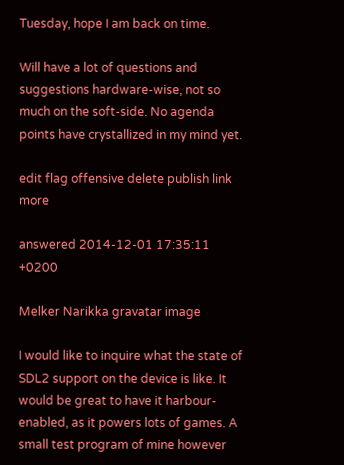Tuesday, hope I am back on time.

Will have a lot of questions and suggestions hardware-wise, not so much on the soft-side. No agenda points have crystallized in my mind yet.

edit flag offensive delete publish link more

answered 2014-12-01 17:35:11 +0200

Melker Narikka gravatar image

I would like to inquire what the state of SDL2 support on the device is like. It would be great to have it harbour-enabled, as it powers lots of games. A small test program of mine however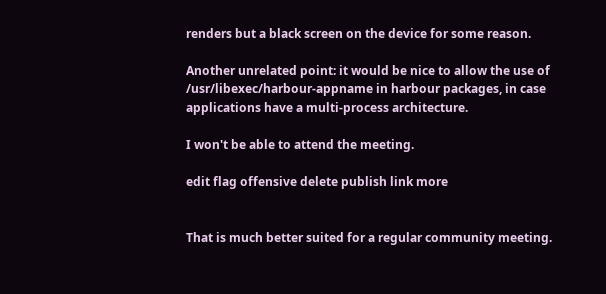renders but a black screen on the device for some reason.

Another unrelated point: it would be nice to allow the use of /usr/libexec/harbour-appname in harbour packages, in case applications have a multi-process architecture.

I won't be able to attend the meeting.

edit flag offensive delete publish link more


That is much better suited for a regular community meeting.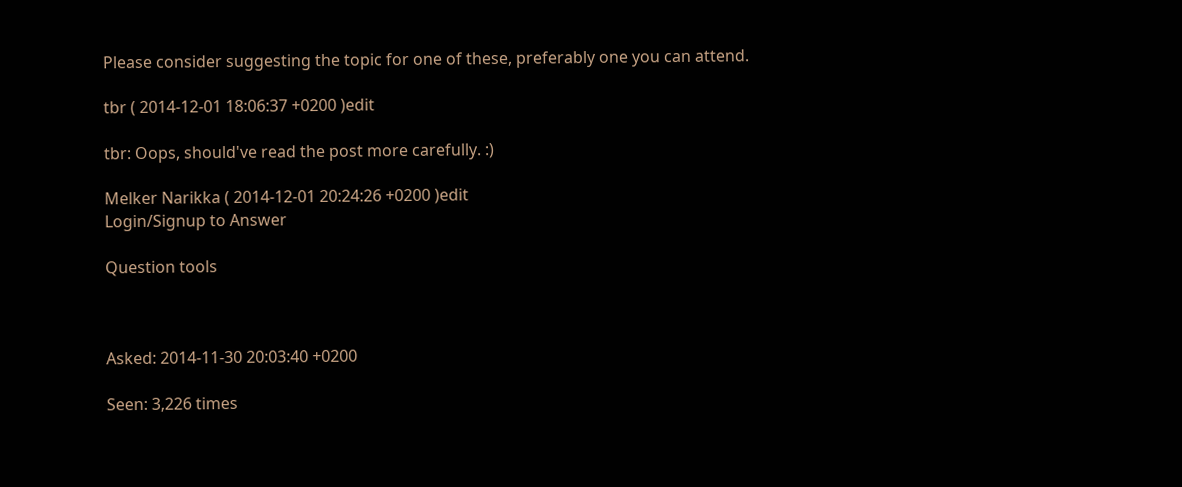Please consider suggesting the topic for one of these, preferably one you can attend.

tbr ( 2014-12-01 18:06:37 +0200 )edit

tbr: Oops, should've read the post more carefully. :)

Melker Narikka ( 2014-12-01 20:24:26 +0200 )edit
Login/Signup to Answer

Question tools



Asked: 2014-11-30 20:03:40 +0200

Seen: 3,226 times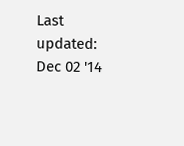Last updated: Dec 02 '14